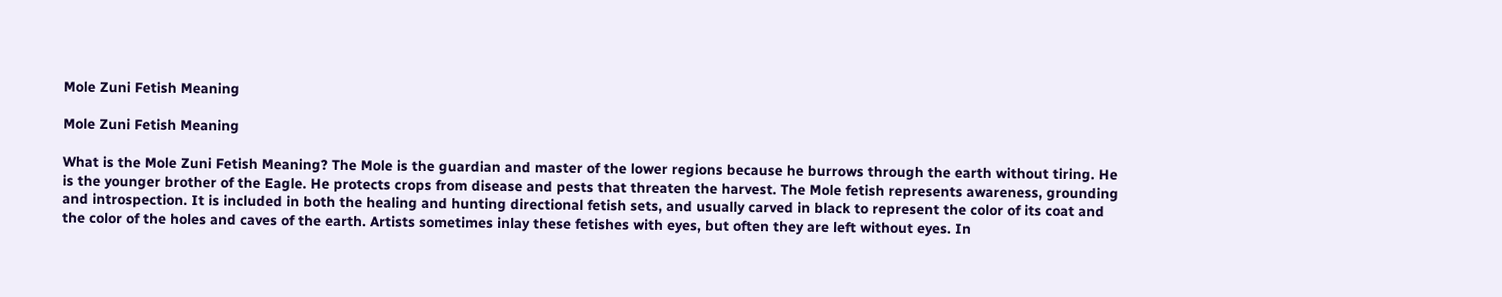Mole Zuni Fetish Meaning

Mole Zuni Fetish Meaning

What is the Mole Zuni Fetish Meaning? The Mole is the guardian and master of the lower regions because he burrows through the earth without tiring. He is the younger brother of the Eagle. He protects crops from disease and pests that threaten the harvest. The Mole fetish represents awareness, grounding and introspection. It is included in both the healing and hunting directional fetish sets, and usually carved in black to represent the color of its coat and the color of the holes and caves of the earth. Artists sometimes inlay these fetishes with eyes, but often they are left without eyes. In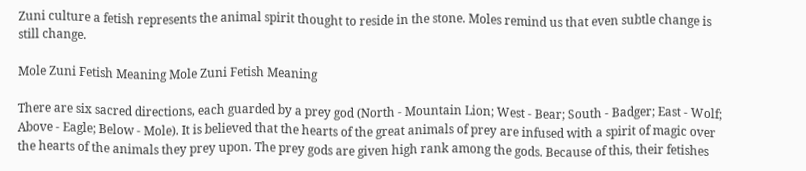Zuni culture a fetish represents the animal spirit thought to reside in the stone. Moles remind us that even subtle change is still change.

Mole Zuni Fetish Meaning Mole Zuni Fetish Meaning

There are six sacred directions, each guarded by a prey god (North - Mountain Lion; West - Bear; South - Badger; East - Wolf; Above - Eagle; Below - Mole). It is believed that the hearts of the great animals of prey are infused with a spirit of magic over the hearts of the animals they prey upon. The prey gods are given high rank among the gods. Because of this, their fetishes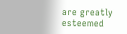are greatly esteemed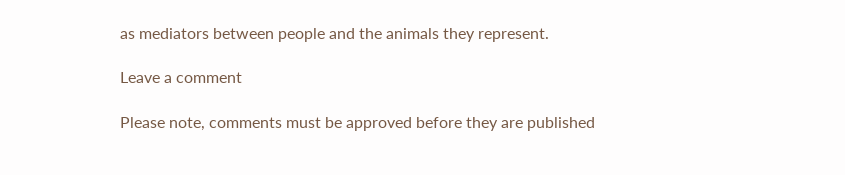as mediators between people and the animals they represent.

Leave a comment

Please note, comments must be approved before they are published